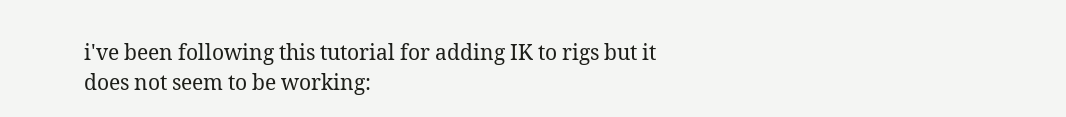i've been following this tutorial for adding IK to rigs but it does not seem to be working: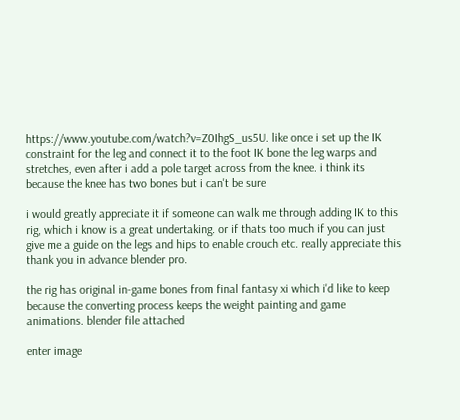https://www.youtube.com/watch?v=Z0IhgS_us5U. like once i set up the IK constraint for the leg and connect it to the foot IK bone the leg warps and stretches, even after i add a pole target across from the knee. i think its because the knee has two bones but i can't be sure

i would greatly appreciate it if someone can walk me through adding IK to this rig, which i know is a great undertaking. or if thats too much if you can just give me a guide on the legs and hips to enable crouch etc. really appreciate this thank you in advance blender pro.

the rig has original in-game bones from final fantasy xi which i'd like to keep because the converting process keeps the weight painting and game animations. blender file attached

enter image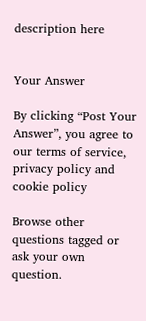description here


Your Answer

By clicking “Post Your Answer”, you agree to our terms of service, privacy policy and cookie policy

Browse other questions tagged or ask your own question.